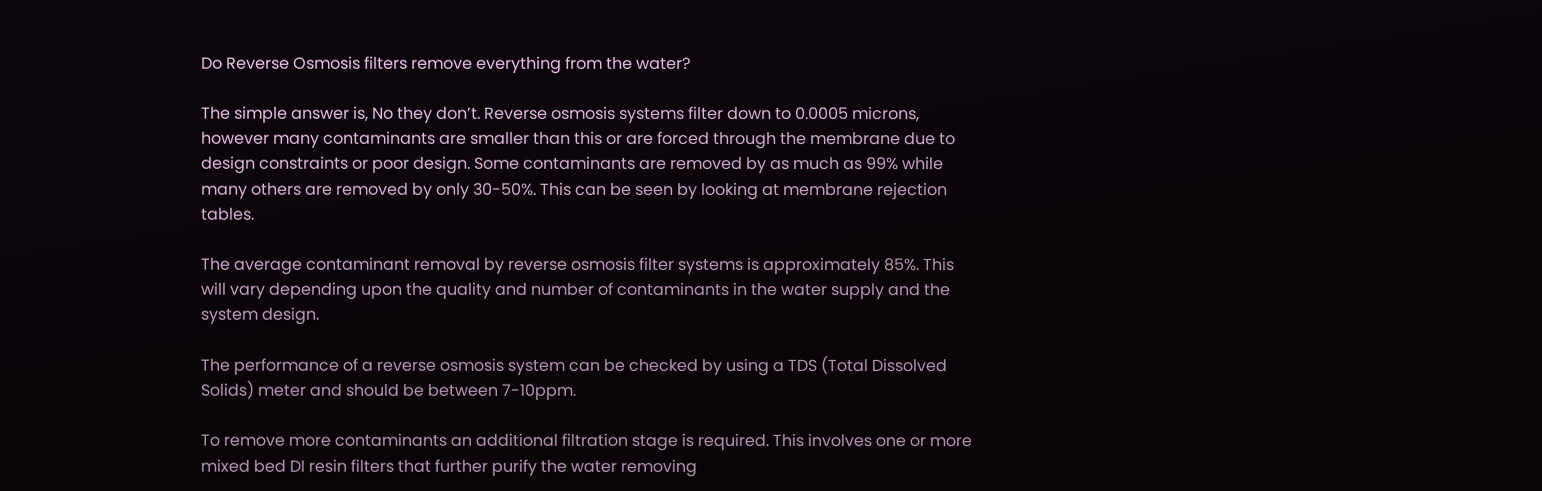Do Reverse Osmosis filters remove everything from the water?

The simple answer is, No they don’t. Reverse osmosis systems filter down to 0.0005 microns, however many contaminants are smaller than this or are forced through the membrane due to design constraints or poor design. Some contaminants are removed by as much as 99% while many others are removed by only 30-50%. This can be seen by looking at membrane rejection tables.

The average contaminant removal by reverse osmosis filter systems is approximately 85%. This will vary depending upon the quality and number of contaminants in the water supply and the system design.

The performance of a reverse osmosis system can be checked by using a TDS (Total Dissolved Solids) meter and should be between 7-10ppm.

To remove more contaminants an additional filtration stage is required. This involves one or more mixed bed DI resin filters that further purify the water removing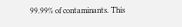99.99% of contaminants. This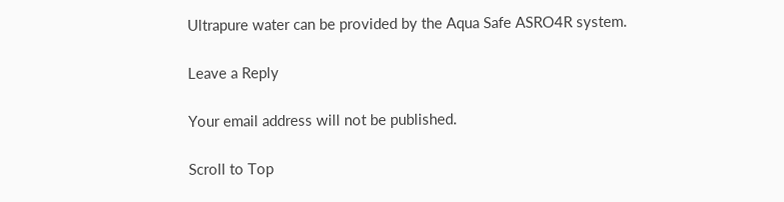Ultrapure water can be provided by the Aqua Safe ASRO4R system.

Leave a Reply

Your email address will not be published.

Scroll to Top